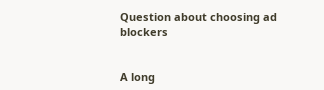Question about choosing ad blockers


A long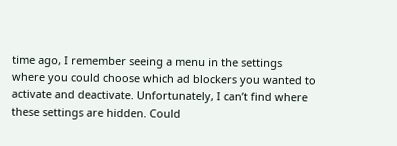time ago, I remember seeing a menu in the settings where you could choose which ad blockers you wanted to activate and deactivate. Unfortunately, I can’t find where these settings are hidden. Could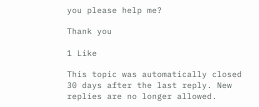you please help me?

Thank you

1 Like

This topic was automatically closed 30 days after the last reply. New replies are no longer allowed.